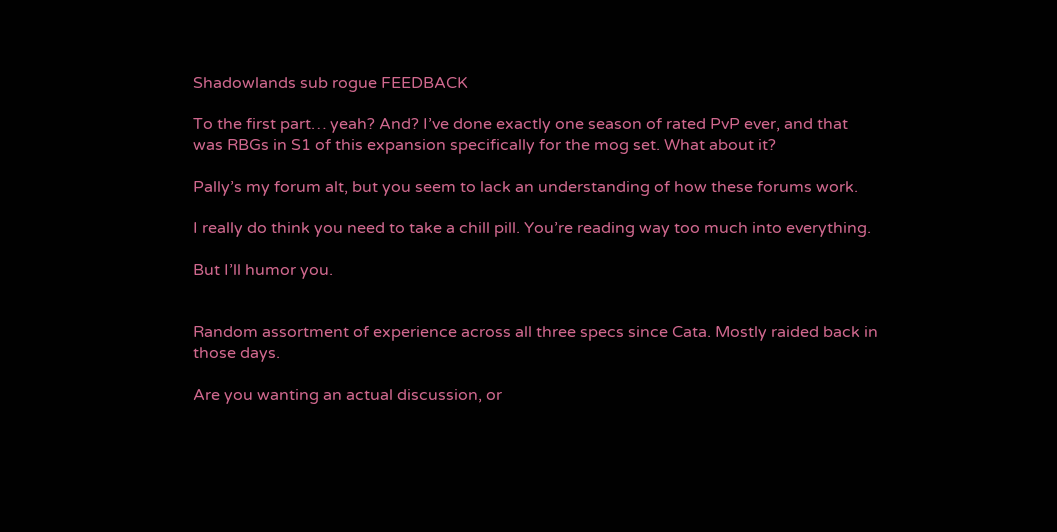Shadowlands sub rogue FEEDBACK

To the first part… yeah? And? I’ve done exactly one season of rated PvP ever, and that was RBGs in S1 of this expansion specifically for the mog set. What about it?

Pally’s my forum alt, but you seem to lack an understanding of how these forums work.

I really do think you need to take a chill pill. You’re reading way too much into everything.

But I’ll humor you.


Random assortment of experience across all three specs since Cata. Mostly raided back in those days.

Are you wanting an actual discussion, or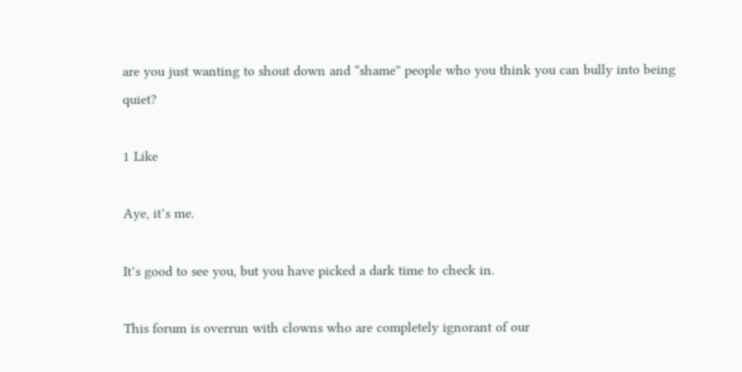are you just wanting to shout down and “shame” people who you think you can bully into being quiet?

1 Like

Aye, it’s me.

It’s good to see you, but you have picked a dark time to check in.

This forum is overrun with clowns who are completely ignorant of our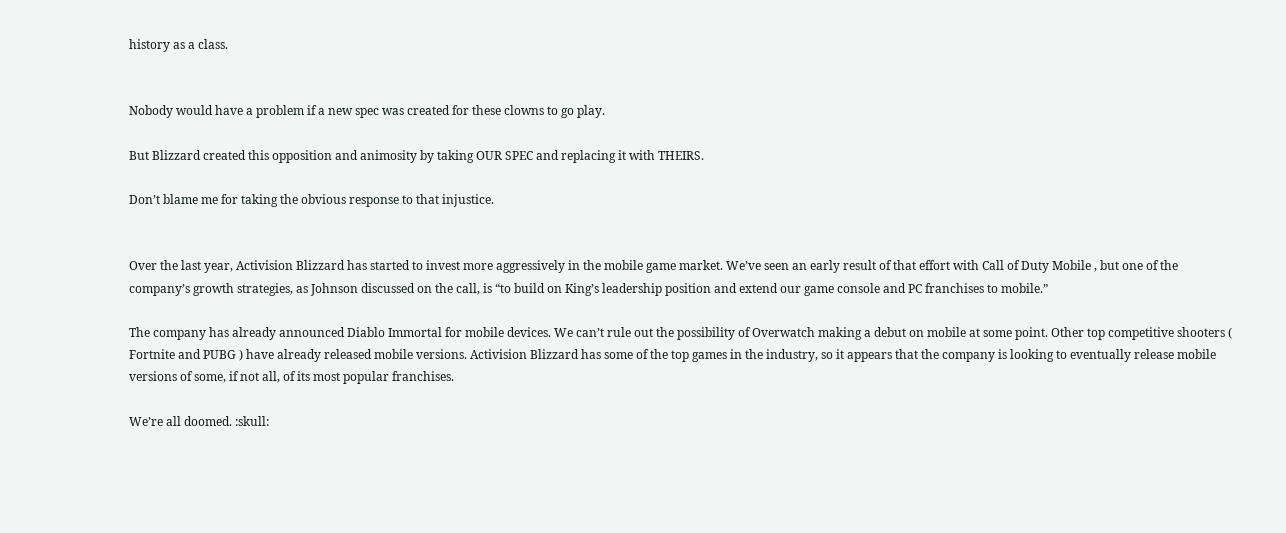history as a class.


Nobody would have a problem if a new spec was created for these clowns to go play.

But Blizzard created this opposition and animosity by taking OUR SPEC and replacing it with THEIRS.

Don’t blame me for taking the obvious response to that injustice.


Over the last year, Activision Blizzard has started to invest more aggressively in the mobile game market. We’ve seen an early result of that effort with Call of Duty Mobile , but one of the company’s growth strategies, as Johnson discussed on the call, is “to build on King’s leadership position and extend our game console and PC franchises to mobile.”

The company has already announced Diablo Immortal for mobile devices. We can’t rule out the possibility of Overwatch making a debut on mobile at some point. Other top competitive shooters ( Fortnite and PUBG ) have already released mobile versions. Activision Blizzard has some of the top games in the industry, so it appears that the company is looking to eventually release mobile versions of some, if not all, of its most popular franchises.

We’re all doomed. :skull: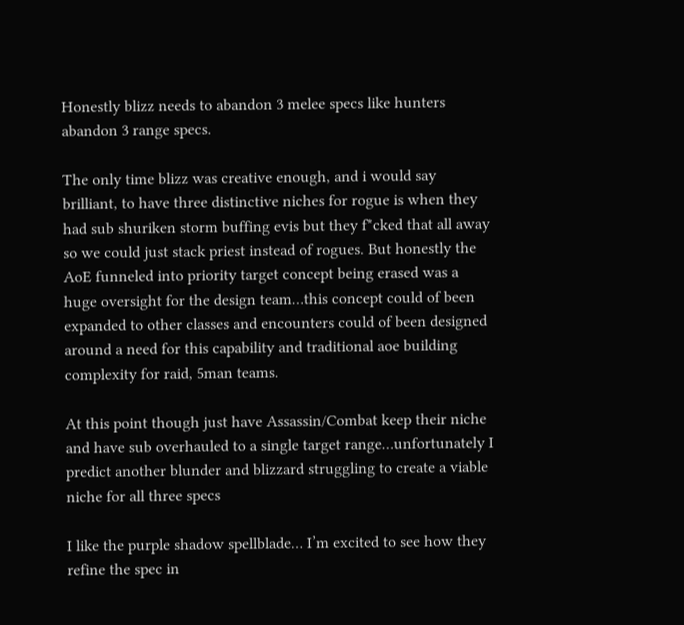Honestly blizz needs to abandon 3 melee specs like hunters abandon 3 range specs.

The only time blizz was creative enough, and i would say brilliant, to have three distinctive niches for rogue is when they had sub shuriken storm buffing evis but they f*cked that all away so we could just stack priest instead of rogues. But honestly the AoE funneled into priority target concept being erased was a huge oversight for the design team…this concept could of been expanded to other classes and encounters could of been designed around a need for this capability and traditional aoe building complexity for raid, 5man teams.

At this point though just have Assassin/Combat keep their niche and have sub overhauled to a single target range…unfortunately I predict another blunder and blizzard struggling to create a viable niche for all three specs

I like the purple shadow spellblade… I’m excited to see how they refine the spec in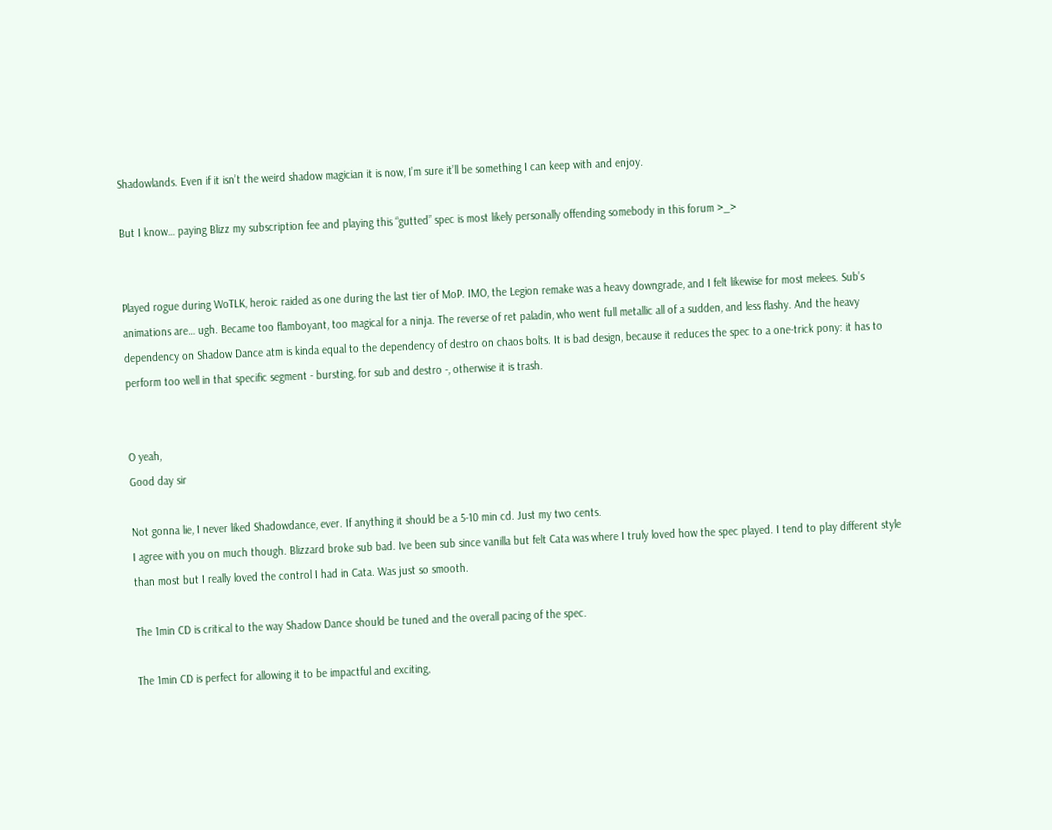Shadowlands. Even if it isn’t the weird shadow magician it is now, I’m sure it’ll be something I can keep with and enjoy.

But I know… paying Blizz my subscription fee and playing this “gutted” spec is most likely personally offending somebody in this forum >_>


Played rogue during WoTLK, heroic raided as one during the last tier of MoP. IMO, the Legion remake was a heavy downgrade, and I felt likewise for most melees. Sub’s animations are… ugh. Became too flamboyant, too magical for a ninja. The reverse of ret paladin, who went full metallic all of a sudden, and less flashy. And the heavy dependency on Shadow Dance atm is kinda equal to the dependency of destro on chaos bolts. It is bad design, because it reduces the spec to a one-trick pony: it has to perform too well in that specific segment - bursting, for sub and destro -, otherwise it is trash.


O yeah,
Good day sir

Not gonna lie, I never liked Shadowdance, ever. If anything it should be a 5-10 min cd. Just my two cents.
I agree with you on much though. Blizzard broke sub bad. Ive been sub since vanilla but felt Cata was where I truly loved how the spec played. I tend to play different style than most but I really loved the control I had in Cata. Was just so smooth.

The 1min CD is critical to the way Shadow Dance should be tuned and the overall pacing of the spec.

The 1min CD is perfect for allowing it to be impactful and exciting,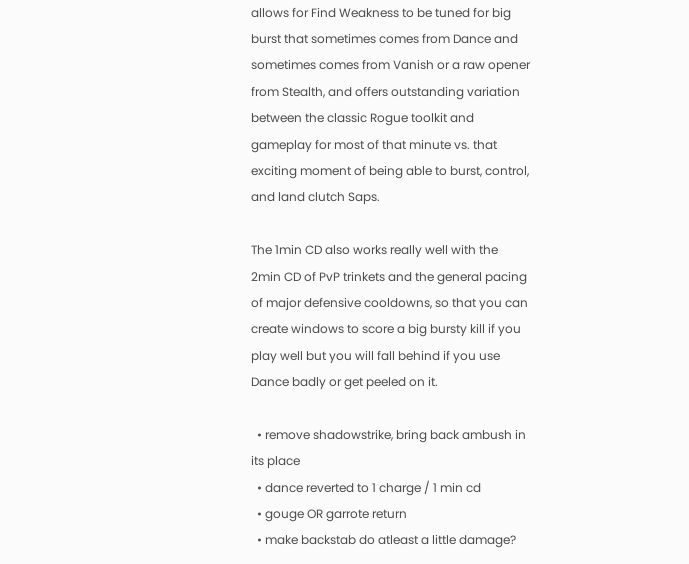allows for Find Weakness to be tuned for big burst that sometimes comes from Dance and sometimes comes from Vanish or a raw opener from Stealth, and offers outstanding variation between the classic Rogue toolkit and gameplay for most of that minute vs. that exciting moment of being able to burst, control, and land clutch Saps.

The 1min CD also works really well with the 2min CD of PvP trinkets and the general pacing of major defensive cooldowns, so that you can create windows to score a big bursty kill if you play well but you will fall behind if you use Dance badly or get peeled on it.

  • remove shadowstrike, bring back ambush in its place
  • dance reverted to 1 charge / 1 min cd
  • gouge OR garrote return
  • make backstab do atleast a little damage?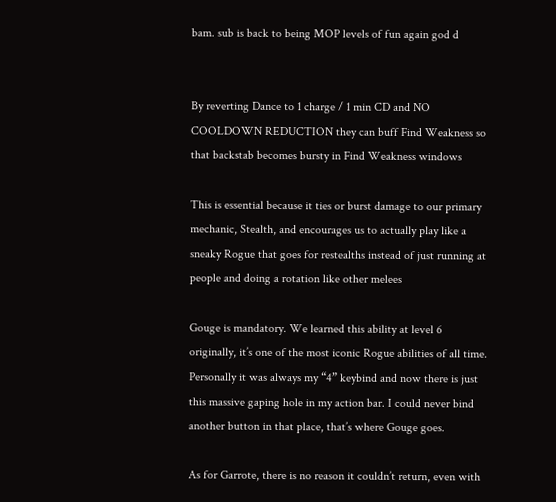bam. sub is back to being MOP levels of fun again god d


By reverting Dance to 1 charge / 1 min CD and NO COOLDOWN REDUCTION they can buff Find Weakness so that backstab becomes bursty in Find Weakness windows

This is essential because it ties or burst damage to our primary mechanic, Stealth, and encourages us to actually play like a sneaky Rogue that goes for restealths instead of just running at people and doing a rotation like other melees

Gouge is mandatory. We learned this ability at level 6 originally, it’s one of the most iconic Rogue abilities of all time. Personally it was always my “4” keybind and now there is just this massive gaping hole in my action bar. I could never bind another button in that place, that’s where Gouge goes.

As for Garrote, there is no reason it couldn’t return, even with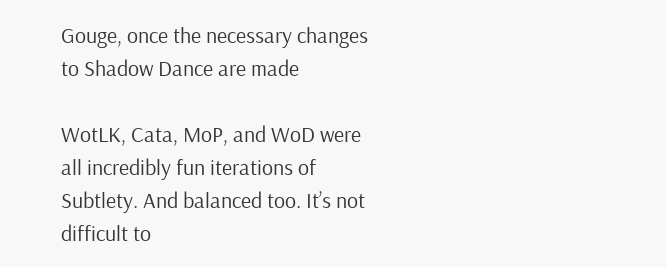Gouge, once the necessary changes to Shadow Dance are made

WotLK, Cata, MoP, and WoD were all incredibly fun iterations of Subtlety. And balanced too. It’s not difficult to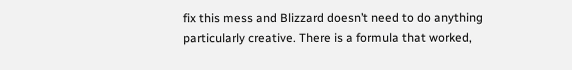fix this mess and Blizzard doesn’t need to do anything particularly creative. There is a formula that worked,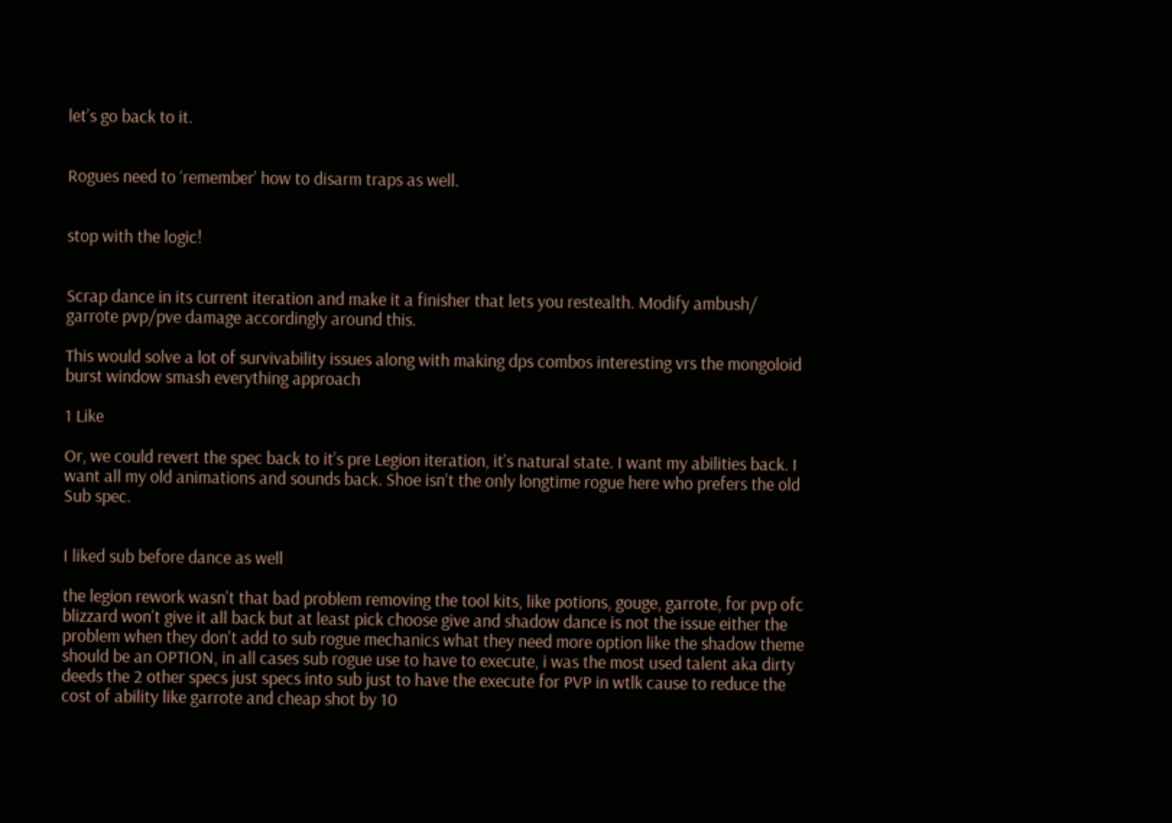let’s go back to it.


Rogues need to ‘remember’ how to disarm traps as well.


stop with the logic!


Scrap dance in its current iteration and make it a finisher that lets you restealth. Modify ambush/ garrote pvp/pve damage accordingly around this.

This would solve a lot of survivability issues along with making dps combos interesting vrs the mongoloid burst window smash everything approach

1 Like

Or, we could revert the spec back to it’s pre Legion iteration, it’s natural state. I want my abilities back. I want all my old animations and sounds back. Shoe isn’t the only longtime rogue here who prefers the old Sub spec.


I liked sub before dance as well

the legion rework wasn’t that bad problem removing the tool kits, like potions, gouge, garrote, for pvp ofc blizzard won’t give it all back but at least pick choose give and shadow dance is not the issue either the problem when they don’t add to sub rogue mechanics what they need more option like the shadow theme should be an OPTION, in all cases sub rogue use to have to execute, i was the most used talent aka dirty deeds the 2 other specs just specs into sub just to have the execute for PVP in wtlk cause to reduce the cost of ability like garrote and cheap shot by 10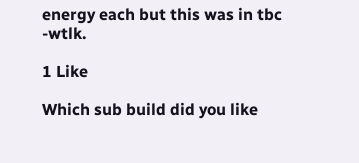energy each but this was in tbc -wtlk.

1 Like

Which sub build did you like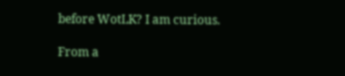before WotLK? I am curious.

From a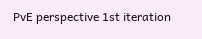PvE perspective 1st iteration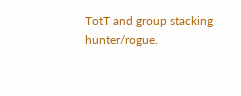TotT and group stacking hunter/rogue.